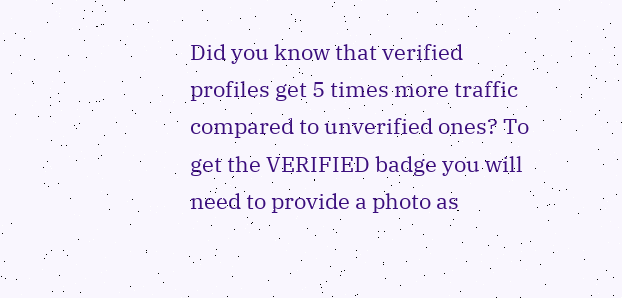Did you know that verified profiles get 5 times more traffic compared to unverified ones? To get the VERIFIED badge you will need to provide a photo as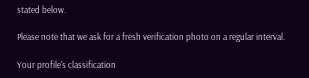stated below.

Please note that we ask for a fresh verification photo on a regular interval.

Your profile's classification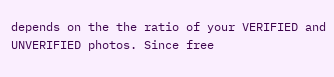depends on the the ratio of your VERIFIED and UNVERIFIED photos. Since free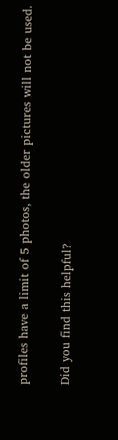profiles have a limit of 5 photos, the older pictures will not be used.

Did you find this helpful?